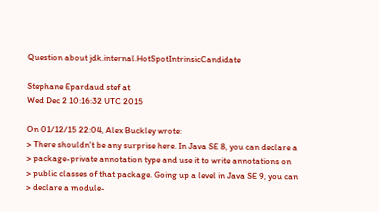Question about jdk.internal.HotSpotIntrinsicCandidate

Stephane Epardaud stef at
Wed Dec 2 10:16:32 UTC 2015

On 01/12/15 22:04, Alex Buckley wrote:
> There shouldn't be any surprise here. In Java SE 8, you can declare a
> package-private annotation type and use it to write annotations on
> public classes of that package. Going up a level in Java SE 9, you can
> declare a module-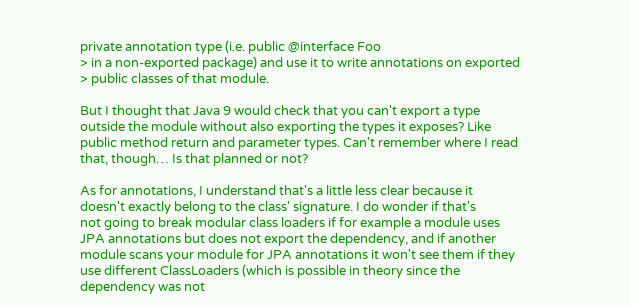private annotation type (i.e. public @interface Foo
> in a non-exported package) and use it to write annotations on exported
> public classes of that module.

But I thought that Java 9 would check that you can't export a type
outside the module without also exporting the types it exposes? Like
public method return and parameter types. Can't remember where I read
that, though… Is that planned or not?

As for annotations, I understand that's a little less clear because it
doesn't exactly belong to the class' signature. I do wonder if that's
not going to break modular class loaders if for example a module uses
JPA annotations but does not export the dependency, and if another
module scans your module for JPA annotations it won't see them if they
use different ClassLoaders (which is possible in theory since the
dependency was not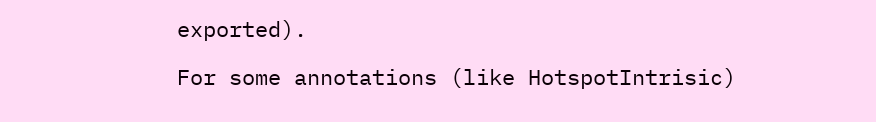exported).

For some annotations (like HotspotIntrisic)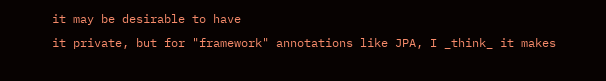it may be desirable to have
it private, but for "framework" annotations like JPA, I _think_ it makes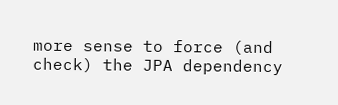more sense to force (and check) the JPA dependency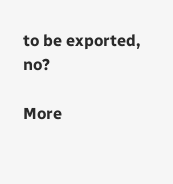to be exported, no?

More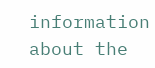information about the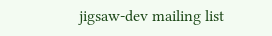jigsaw-dev mailing list